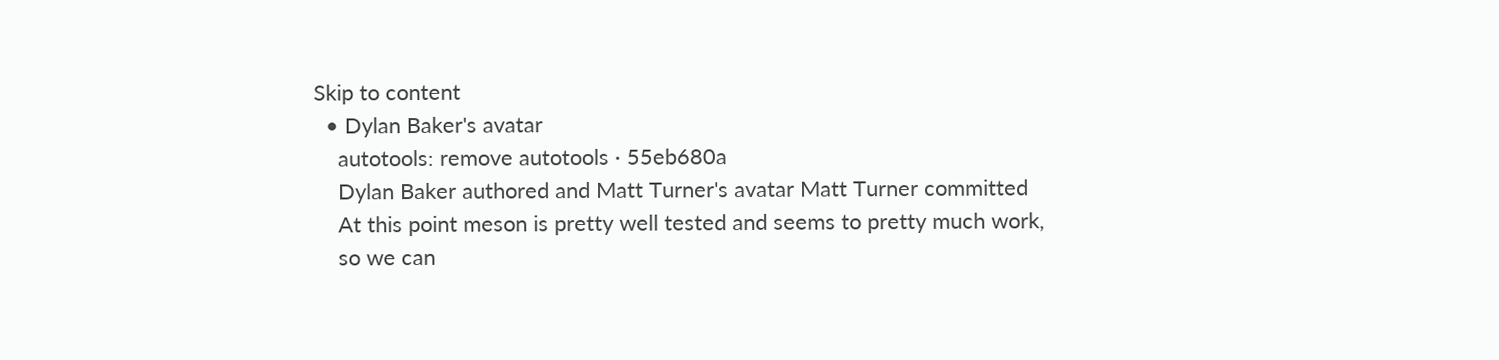Skip to content
  • Dylan Baker's avatar
    autotools: remove autotools · 55eb680a
    Dylan Baker authored and Matt Turner's avatar Matt Turner committed
    At this point meson is pretty well tested and seems to pretty much work,
    so we can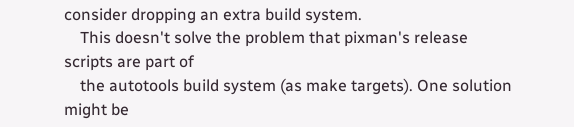consider dropping an extra build system.
    This doesn't solve the problem that pixman's release scripts are part of
    the autotools build system (as make targets). One solution might be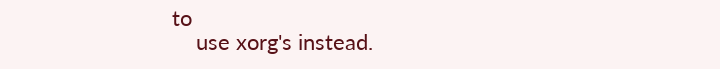to
    use xorg's instead.